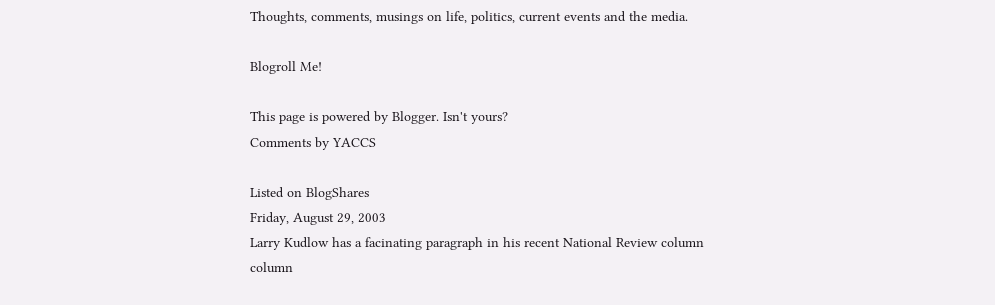Thoughts, comments, musings on life, politics, current events and the media.

Blogroll Me!

This page is powered by Blogger. Isn't yours?
Comments by YACCS

Listed on BlogShares
Friday, August 29, 2003
Larry Kudlow has a facinating paragraph in his recent National Review column column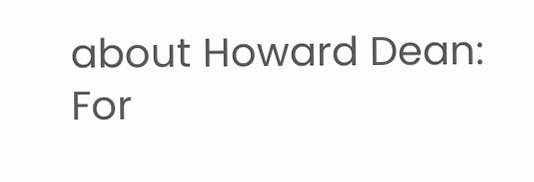about Howard Dean:
For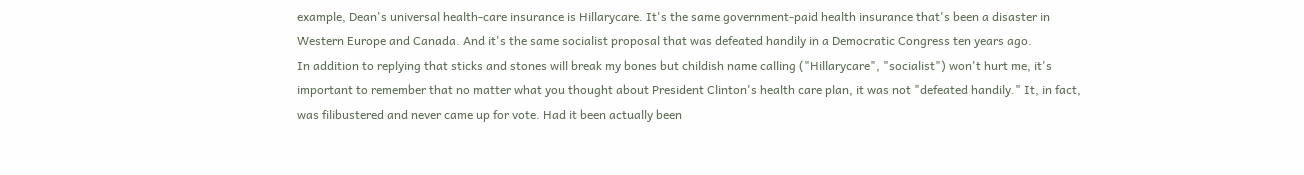example, Dean's universal health-care insurance is Hillarycare. It's the same government-paid health insurance that's been a disaster in Western Europe and Canada. And it's the same socialist proposal that was defeated handily in a Democratic Congress ten years ago.
In addition to replying that sticks and stones will break my bones but childish name calling ("Hillarycare", "socialist") won't hurt me, it's important to remember that no matter what you thought about President Clinton's health care plan, it was not "defeated handily." It, in fact, was filibustered and never came up for vote. Had it been actually been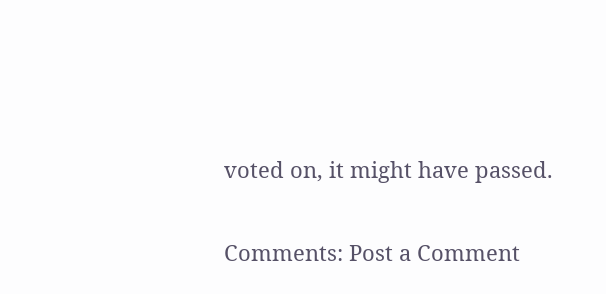voted on, it might have passed.

Comments: Post a Comment